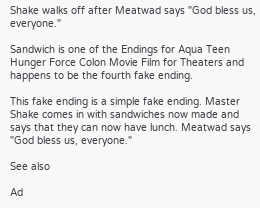Shake walks off after Meatwad says "God bless us, everyone."

Sandwich is one of the Endings for Aqua Teen Hunger Force Colon Movie Film for Theaters and happens to be the fourth fake ending.

This fake ending is a simple fake ending. Master Shake comes in with sandwiches now made and says that they can now have lunch. Meatwad says "God bless us, everyone."

See also

Ad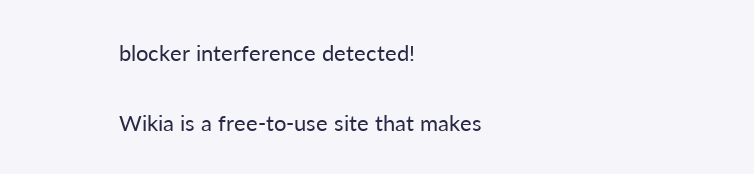blocker interference detected!

Wikia is a free-to-use site that makes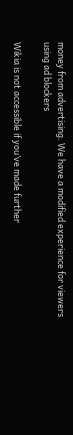money from advertising. We have a modified experience for viewers using ad blockers

Wikia is not accessible if you’ve made further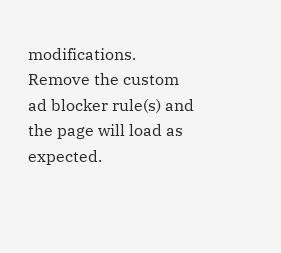modifications. Remove the custom ad blocker rule(s) and the page will load as expected.